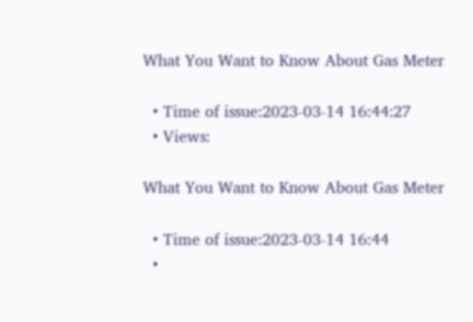What You Want to Know About Gas Meter

  • Time of issue:2023-03-14 16:44:27
  • Views:

What You Want to Know About Gas Meter

  • Time of issue:2023-03-14 16:44
  •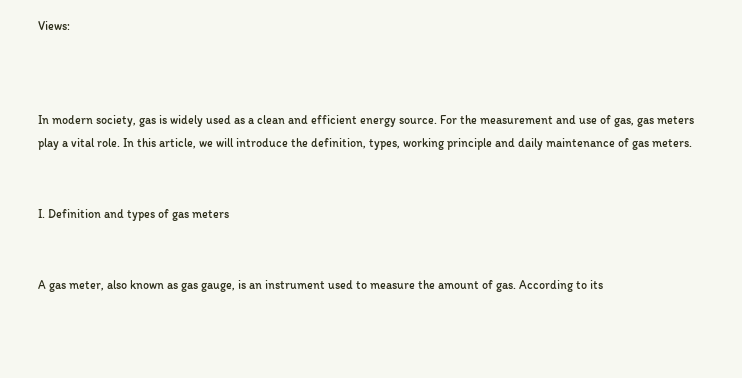Views:



In modern society, gas is widely used as a clean and efficient energy source. For the measurement and use of gas, gas meters play a vital role. In this article, we will introduce the definition, types, working principle and daily maintenance of gas meters.


I. Definition and types of gas meters


A gas meter, also known as gas gauge, is an instrument used to measure the amount of gas. According to its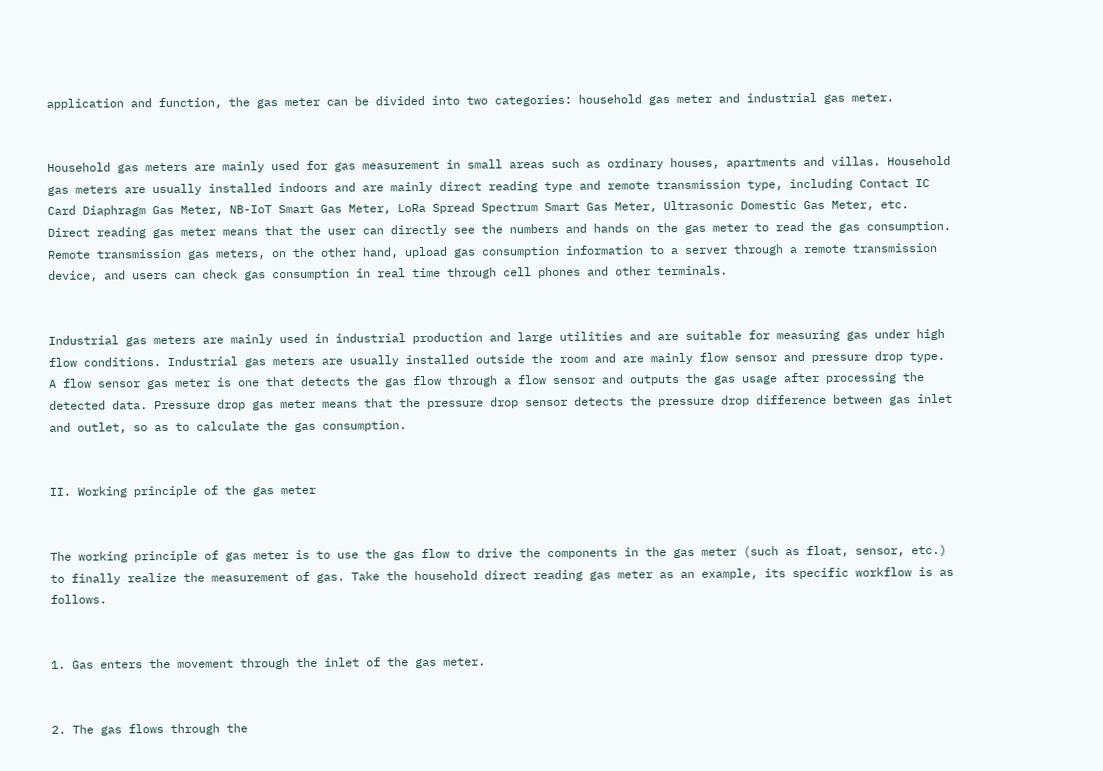application and function, the gas meter can be divided into two categories: household gas meter and industrial gas meter.


Household gas meters are mainly used for gas measurement in small areas such as ordinary houses, apartments and villas. Household gas meters are usually installed indoors and are mainly direct reading type and remote transmission type, including Contact IC Card Diaphragm Gas Meter, NB-IoT Smart Gas Meter, LoRa Spread Spectrum Smart Gas Meter, Ultrasonic Domestic Gas Meter, etc. Direct reading gas meter means that the user can directly see the numbers and hands on the gas meter to read the gas consumption. Remote transmission gas meters, on the other hand, upload gas consumption information to a server through a remote transmission device, and users can check gas consumption in real time through cell phones and other terminals.


Industrial gas meters are mainly used in industrial production and large utilities and are suitable for measuring gas under high flow conditions. Industrial gas meters are usually installed outside the room and are mainly flow sensor and pressure drop type. A flow sensor gas meter is one that detects the gas flow through a flow sensor and outputs the gas usage after processing the detected data. Pressure drop gas meter means that the pressure drop sensor detects the pressure drop difference between gas inlet and outlet, so as to calculate the gas consumption.


II. Working principle of the gas meter


The working principle of gas meter is to use the gas flow to drive the components in the gas meter (such as float, sensor, etc.) to finally realize the measurement of gas. Take the household direct reading gas meter as an example, its specific workflow is as follows.


1. Gas enters the movement through the inlet of the gas meter.


2. The gas flows through the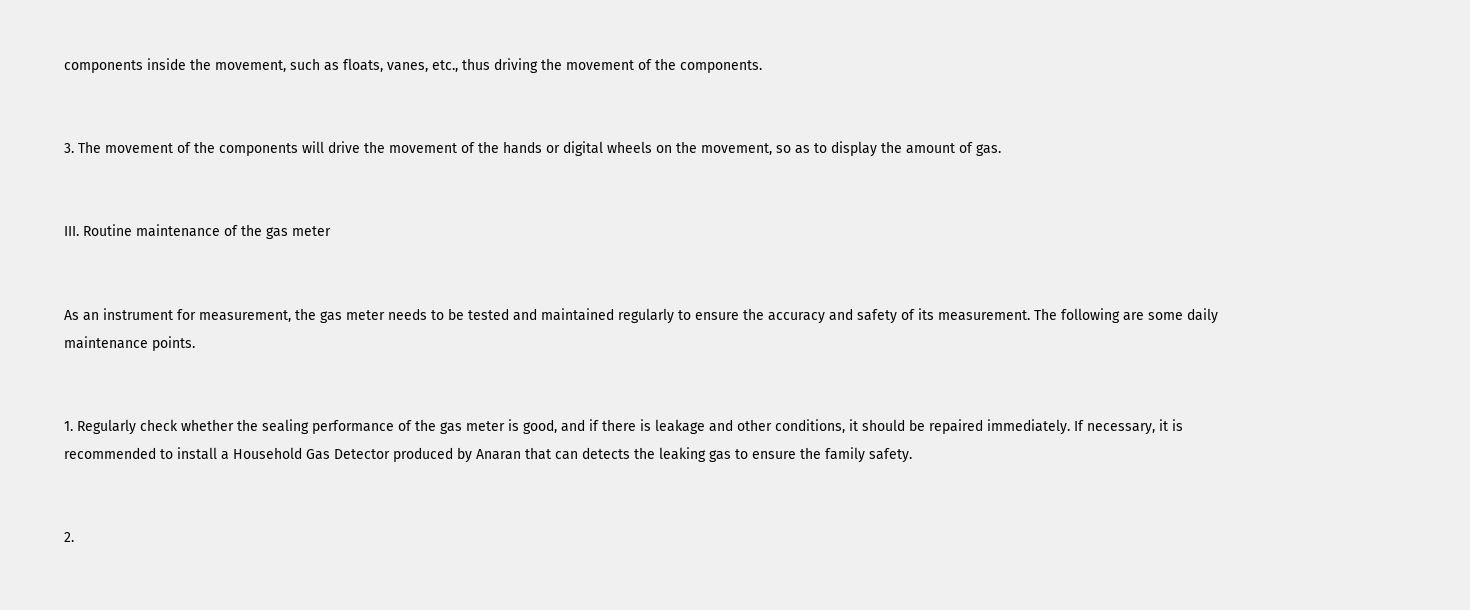components inside the movement, such as floats, vanes, etc., thus driving the movement of the components.


3. The movement of the components will drive the movement of the hands or digital wheels on the movement, so as to display the amount of gas.


III. Routine maintenance of the gas meter


As an instrument for measurement, the gas meter needs to be tested and maintained regularly to ensure the accuracy and safety of its measurement. The following are some daily maintenance points.


1. Regularly check whether the sealing performance of the gas meter is good, and if there is leakage and other conditions, it should be repaired immediately. If necessary, it is recommended to install a Household Gas Detector produced by Anaran that can detects the leaking gas to ensure the family safety.


2.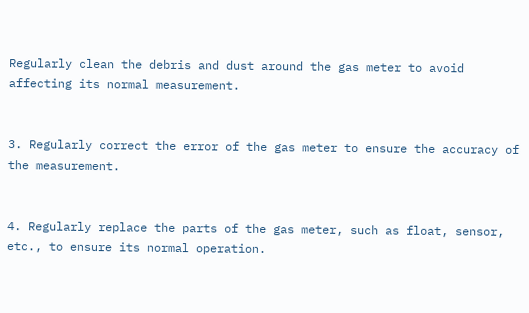Regularly clean the debris and dust around the gas meter to avoid affecting its normal measurement.


3. Regularly correct the error of the gas meter to ensure the accuracy of the measurement.


4. Regularly replace the parts of the gas meter, such as float, sensor, etc., to ensure its normal operation.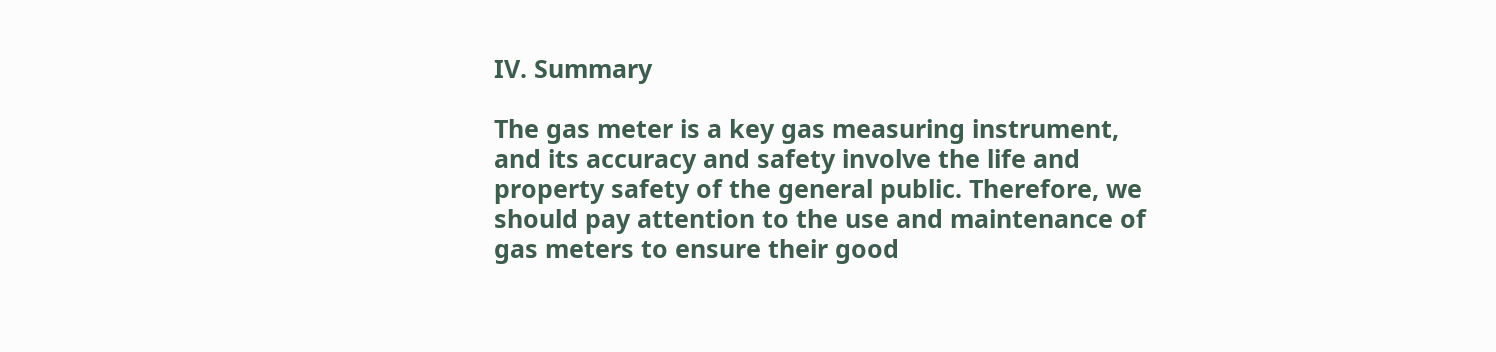IV. Summary

The gas meter is a key gas measuring instrument, and its accuracy and safety involve the life and property safety of the general public. Therefore, we should pay attention to the use and maintenance of gas meters to ensure their good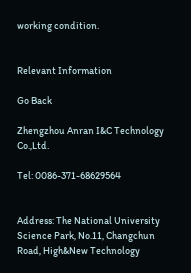working condition.


Relevant Information

Go Back

Zhengzhou Anran I&C Technology Co.,Ltd.

Tel: 0086-371-68629564


Address: The National University Science Park, No.11, Changchun Road, High&New Technology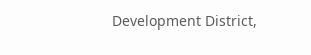Development District,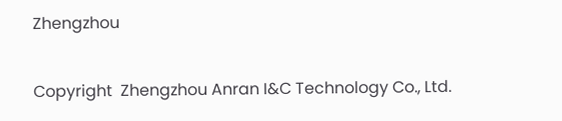Zhengzhou

Copyright  Zhengzhou Anran I&C Technology Co., Ltd.